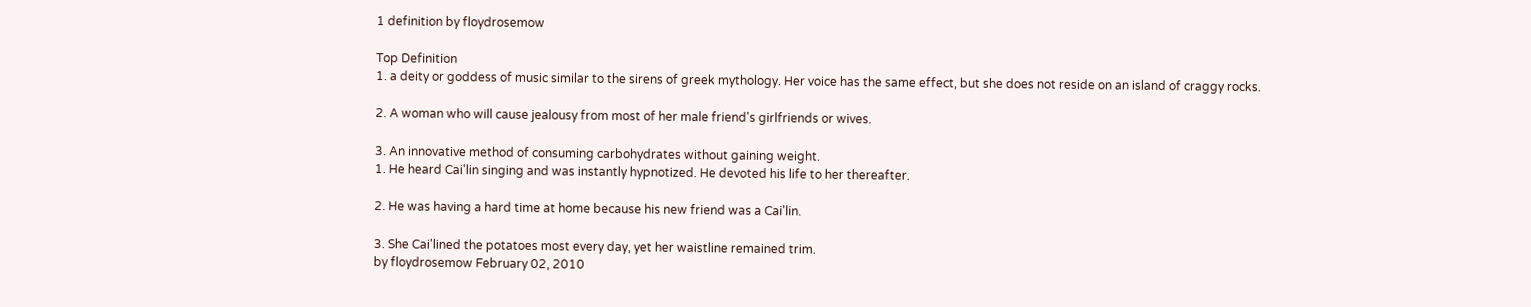1 definition by floydrosemow

Top Definition
1. a deity or goddess of music similar to the sirens of greek mythology. Her voice has the same effect, but she does not reside on an island of craggy rocks.

2. A woman who will cause jealousy from most of her male friend's girlfriends or wives.

3. An innovative method of consuming carbohydrates without gaining weight.
1. He heard Cai'lin singing and was instantly hypnotized. He devoted his life to her thereafter.

2. He was having a hard time at home because his new friend was a Cai'lin.

3. She Cai'lined the potatoes most every day, yet her waistline remained trim.
by floydrosemow February 02, 2010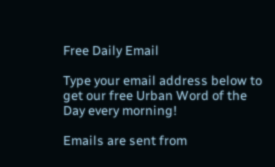Free Daily Email

Type your email address below to get our free Urban Word of the Day every morning!

Emails are sent from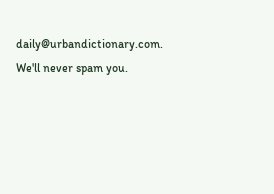daily@urbandictionary.com. We'll never spam you.